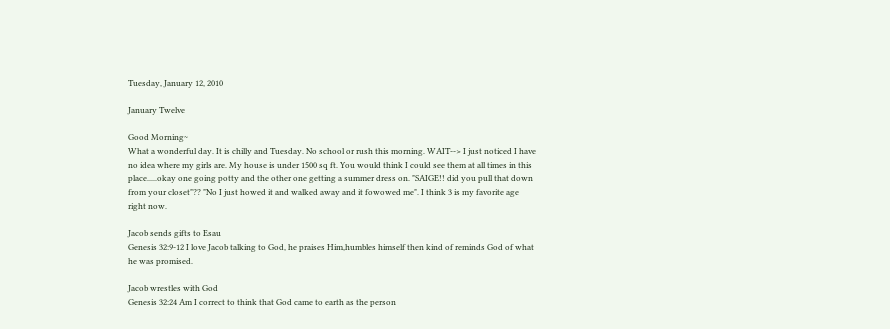Tuesday, January 12, 2010

January Twelve

Good Morning~
What a wonderful day. It is chilly and Tuesday. No school or rush this morning. WAIT--> I just noticed I have no idea where my girls are. My house is under 1500 sq ft. You would think I could see them at all times in this place.....okay one going potty and the other one getting a summer dress on. "SAIGE!! did you pull that down from your closet"?? "No I just howed it and walked away and it fowowed me". I think 3 is my favorite age right now.

Jacob sends gifts to Esau
Genesis 32:9-12 I love Jacob talking to God, he praises Him,humbles himself then kind of reminds God of what he was promised.

Jacob wrestles with God
Genesis 32:24 Am I correct to think that God came to earth as the person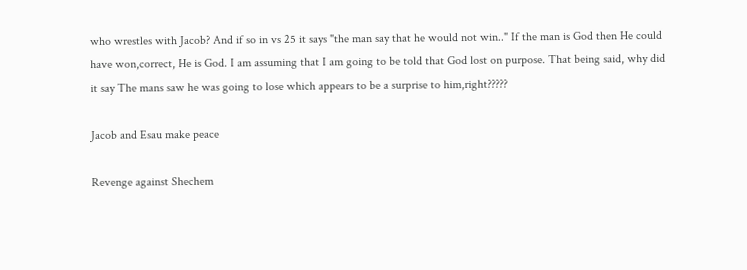who wrestles with Jacob? And if so in vs 25 it says "the man say that he would not win.." If the man is God then He could have won,correct, He is God. I am assuming that I am going to be told that God lost on purpose. That being said, why did it say The mans saw he was going to lose which appears to be a surprise to him,right?????

Jacob and Esau make peace

Revenge against Shechem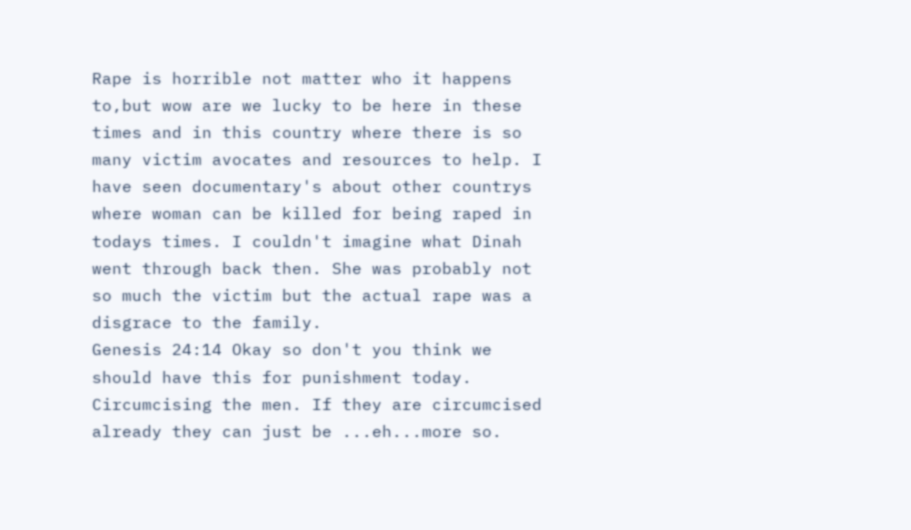Rape is horrible not matter who it happens to,but wow are we lucky to be here in these times and in this country where there is so many victim avocates and resources to help. I have seen documentary's about other countrys where woman can be killed for being raped in todays times. I couldn't imagine what Dinah went through back then. She was probably not so much the victim but the actual rape was a disgrace to the family.
Genesis 24:14 Okay so don't you think we should have this for punishment today. Circumcising the men. If they are circumcised already they can just be ...eh...more so.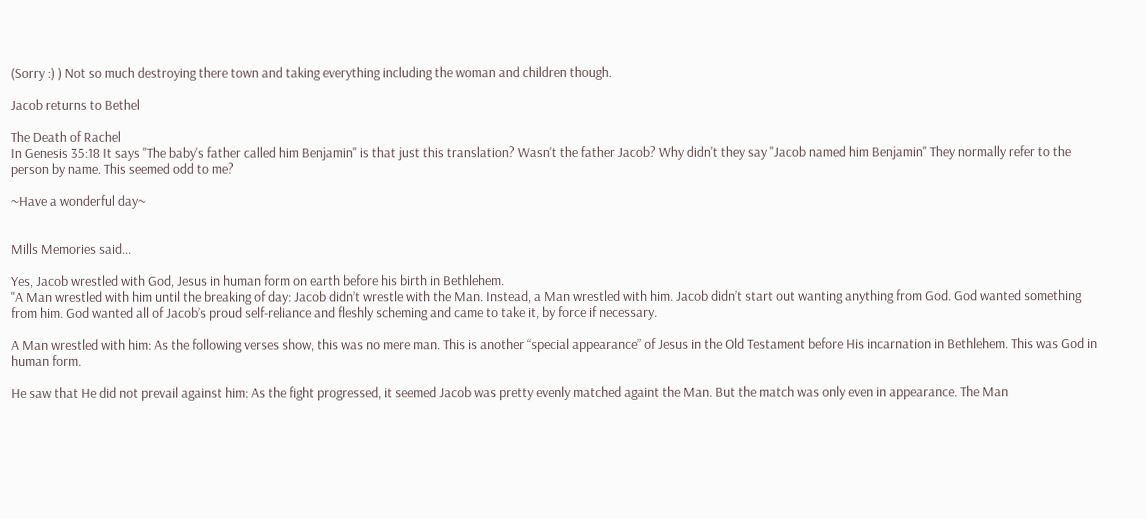(Sorry :) ) Not so much destroying there town and taking everything including the woman and children though.

Jacob returns to Bethel

The Death of Rachel
In Genesis 35:18 It says "The baby's father called him Benjamin" is that just this translation? Wasn't the father Jacob? Why didn't they say "Jacob named him Benjamin" They normally refer to the person by name. This seemed odd to me?

~Have a wonderful day~


Mills Memories said...

Yes, Jacob wrestled with God, Jesus in human form on earth before his birth in Bethlehem.
"A Man wrestled with him until the breaking of day: Jacob didn’t wrestle with the Man. Instead, a Man wrestled with him. Jacob didn’t start out wanting anything from God. God wanted something from him. God wanted all of Jacob’s proud self-reliance and fleshly scheming and came to take it, by force if necessary.

A Man wrestled with him: As the following verses show, this was no mere man. This is another “special appearance” of Jesus in the Old Testament before His incarnation in Bethlehem. This was God in human form.

He saw that He did not prevail against him: As the fight progressed, it seemed Jacob was pretty evenly matched againt the Man. But the match was only even in appearance. The Man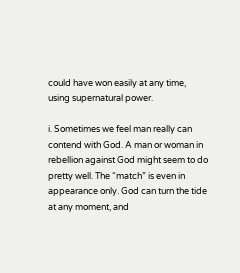could have won easily at any time, using supernatural power.

i. Sometimes we feel man really can contend with God. A man or woman in rebellion against God might seem to do pretty well. The “match” is even in appearance only. God can turn the tide at any moment, and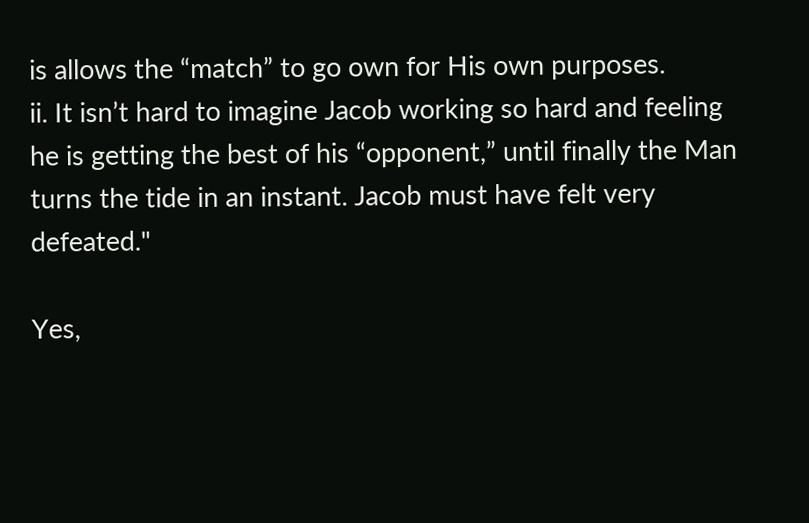is allows the “match” to go own for His own purposes.
ii. It isn’t hard to imagine Jacob working so hard and feeling he is getting the best of his “opponent,” until finally the Man turns the tide in an instant. Jacob must have felt very defeated."

Yes,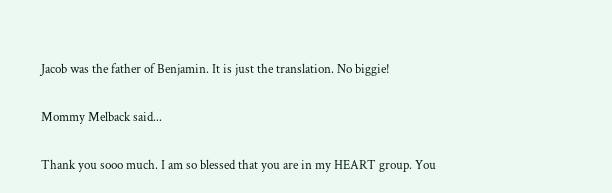Jacob was the father of Benjamin. It is just the translation. No biggie!

Mommy Melback said...

Thank you sooo much. I am so blessed that you are in my HEART group. You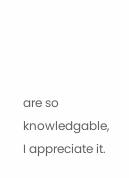are so knowledgable, I appreciate it.